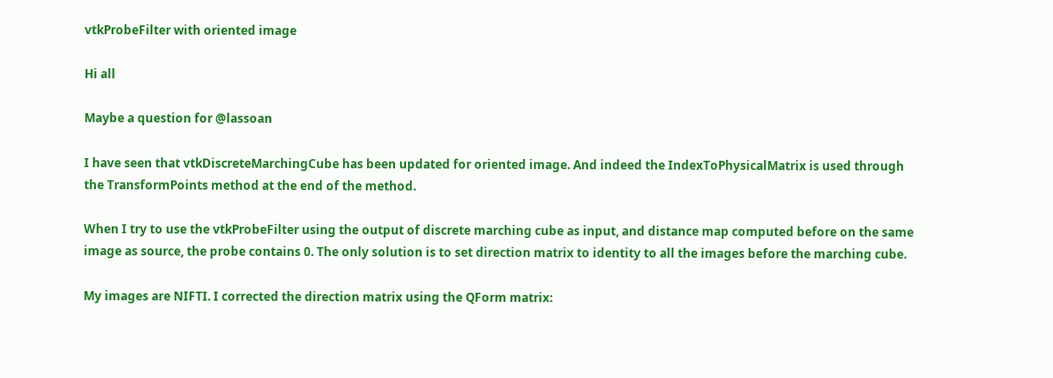vtkProbeFilter with oriented image

Hi all

Maybe a question for @lassoan

I have seen that vtkDiscreteMarchingCube has been updated for oriented image. And indeed the IndexToPhysicalMatrix is used through the TransformPoints method at the end of the method.

When I try to use the vtkProbeFilter using the output of discrete marching cube as input, and distance map computed before on the same image as source, the probe contains 0. The only solution is to set direction matrix to identity to all the images before the marching cube.

My images are NIFTI. I corrected the direction matrix using the QForm matrix: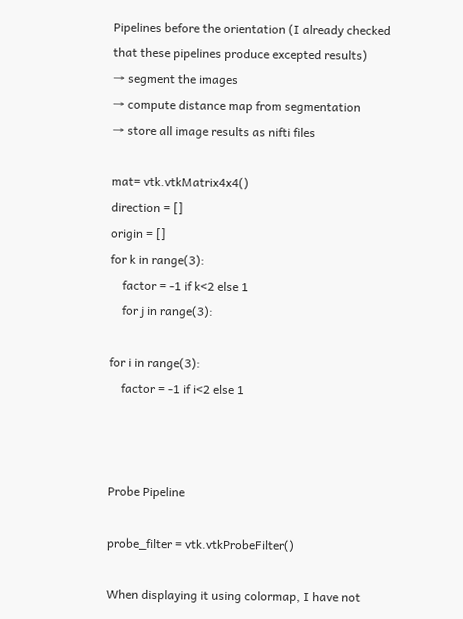Pipelines before the orientation (I already checked that these pipelines produce excepted results)
→ segment the images
→ compute distance map from segmentation
→ store all image results as nifti files

mat= vtk.vtkMatrix4x4()
direction = []
origin = []
for k in range(3):
    factor = -1 if k<2 else 1
    for j in range(3):

for i in range(3):
    factor = -1 if i<2 else 1



Probe Pipeline

probe_filter = vtk.vtkProbeFilter()

When displaying it using colormap, I have not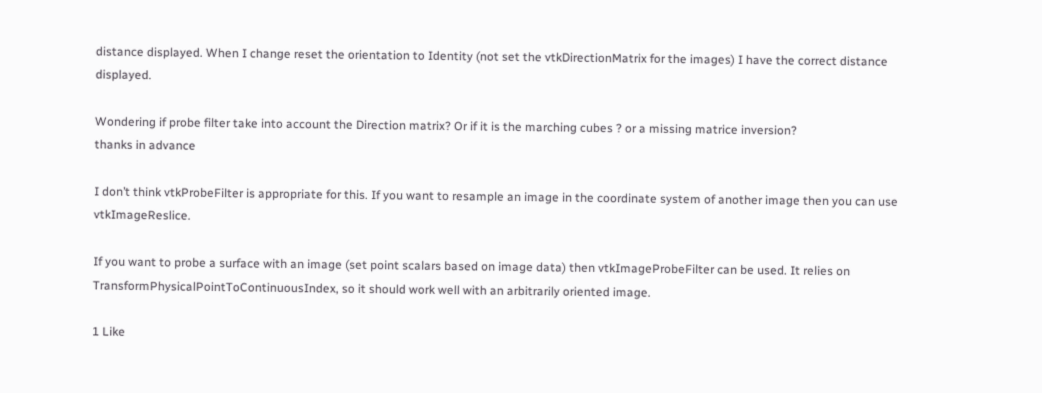distance displayed. When I change reset the orientation to Identity (not set the vtkDirectionMatrix for the images) I have the correct distance displayed.

Wondering if probe filter take into account the Direction matrix? Or if it is the marching cubes ? or a missing matrice inversion?
thanks in advance

I don’t think vtkProbeFilter is appropriate for this. If you want to resample an image in the coordinate system of another image then you can use vtkImageReslice.

If you want to probe a surface with an image (set point scalars based on image data) then vtkImageProbeFilter can be used. It relies on TransformPhysicalPointToContinuousIndex, so it should work well with an arbitrarily oriented image.

1 Like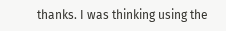thanks. I was thinking using the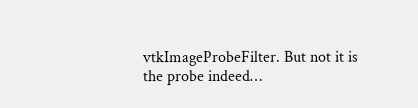vtkImageProbeFilter. But not it is the probe indeed…